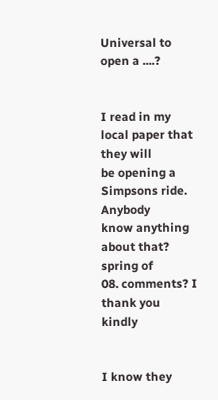Universal to open a ....?


I read in my local paper that they will
be opening a Simpsons ride. Anybody
know anything about that? spring of
08. comments? I thank you kindly


I know they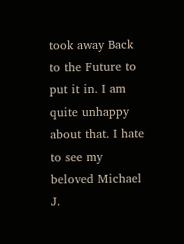took away Back to the Future to put it in. I am quite unhappy about that. I hate to see my beloved Michael J.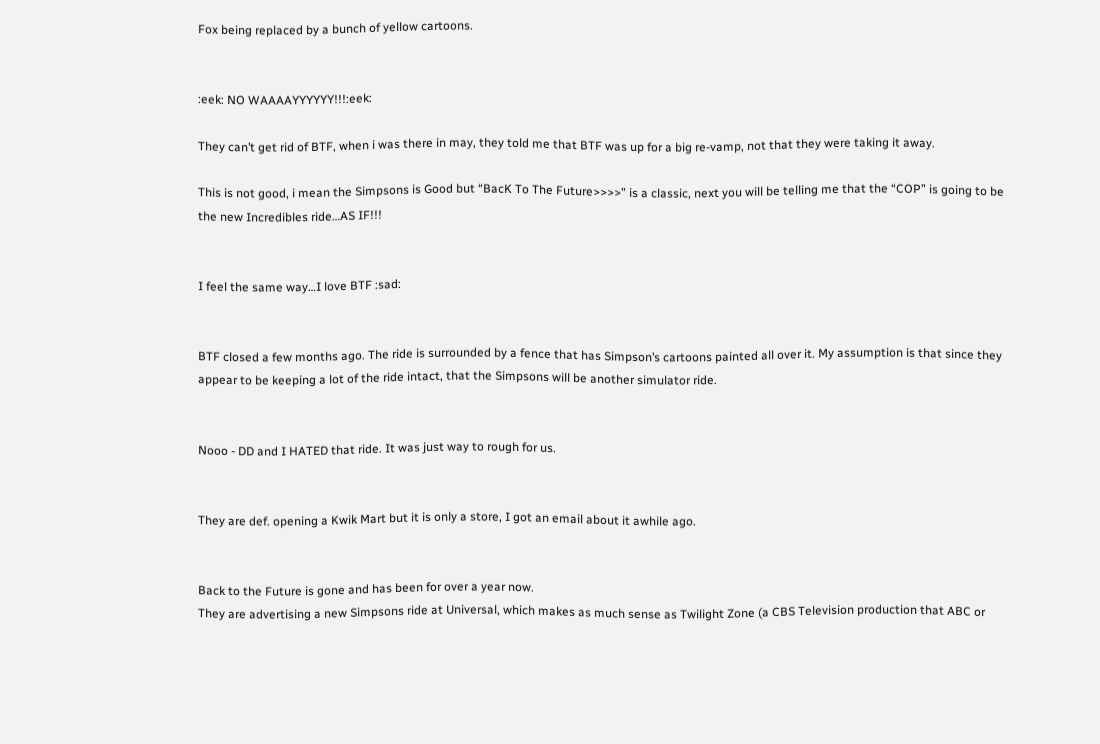Fox being replaced by a bunch of yellow cartoons.


:eek: NO WAAAAYYYYYY!!!:eek:

They can’t get rid of BTF, when i was there in may, they told me that BTF was up for a big re-vamp, not that they were taking it away.

This is not good, i mean the Simpsons is Good but “BacK To The Future>>>>” is a classic, next you will be telling me that the “COP” is going to be the new Incredibles ride…AS IF!!!


I feel the same way…I love BTF :sad:


BTF closed a few months ago. The ride is surrounded by a fence that has Simpson’s cartoons painted all over it. My assumption is that since they appear to be keeping a lot of the ride intact, that the Simpsons will be another simulator ride.


Nooo - DD and I HATED that ride. It was just way to rough for us.


They are def. opening a Kwik Mart but it is only a store, I got an email about it awhile ago.


Back to the Future is gone and has been for over a year now.
They are advertising a new Simpsons ride at Universal, which makes as much sense as Twilight Zone (a CBS Television production that ABC or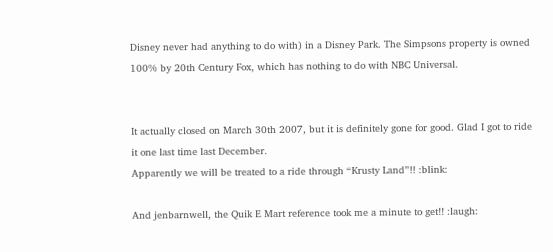Disney never had anything to do with) in a Disney Park. The Simpsons property is owned 100% by 20th Century Fox, which has nothing to do with NBC Universal.


It actually closed on March 30th 2007, but it is definitely gone for good. Glad I got to ride it one last time last December.
Apparently we will be treated to a ride through “Krusty Land”!! :blink:

And jenbarnwell, the Quik E Mart reference took me a minute to get!! :laugh: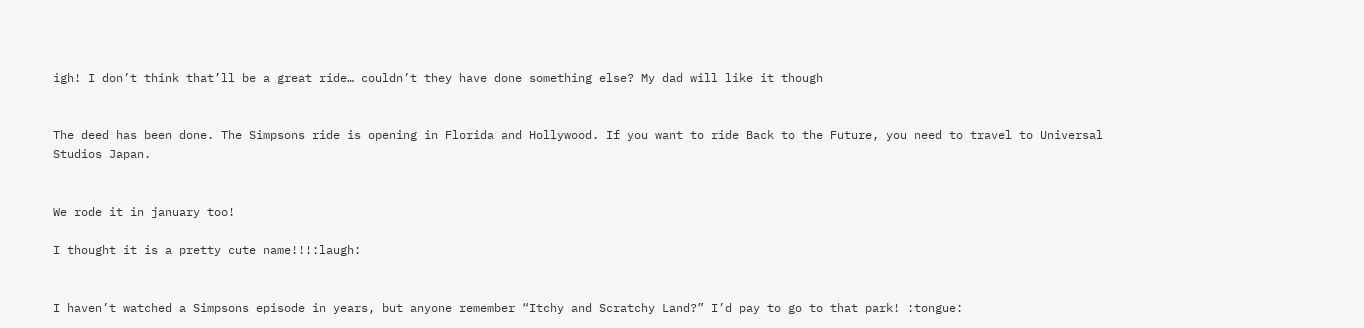igh! I don’t think that’ll be a great ride… couldn’t they have done something else? My dad will like it though


The deed has been done. The Simpsons ride is opening in Florida and Hollywood. If you want to ride Back to the Future, you need to travel to Universal Studios Japan.


We rode it in january too!

I thought it is a pretty cute name!!!:laugh:


I haven’t watched a Simpsons episode in years, but anyone remember “Itchy and Scratchy Land?” I’d pay to go to that park! :tongue: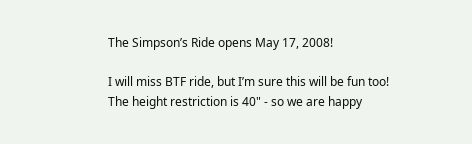The Simpson’s Ride opens May 17, 2008!

I will miss BTF ride, but I’m sure this will be fun too!
The height restriction is 40" - so we are happy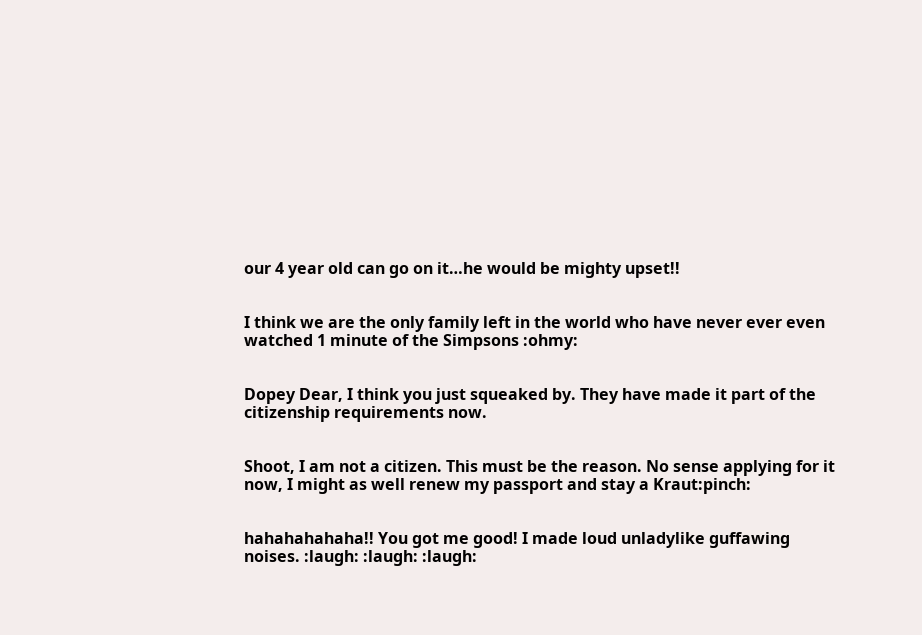our 4 year old can go on it…he would be mighty upset!!


I think we are the only family left in the world who have never ever even watched 1 minute of the Simpsons :ohmy:


Dopey Dear, I think you just squeaked by. They have made it part of the citizenship requirements now.


Shoot, I am not a citizen. This must be the reason. No sense applying for it now, I might as well renew my passport and stay a Kraut:pinch:


hahahahahaha!! You got me good! I made loud unladylike guffawing noises. :laugh: :laugh: :laugh: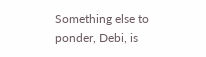Something else to ponder, Debi, is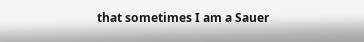that sometimes I am a Sauer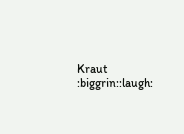Kraut :biggrin::laugh: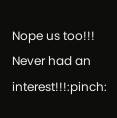Nope us too!!! Never had an interest!!!:pinch: